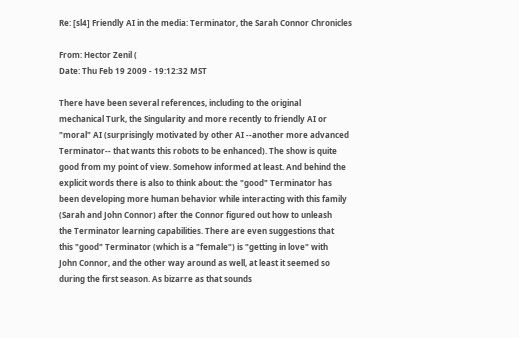Re: [sl4] Friendly AI in the media: Terminator, the Sarah Connor Chronicles

From: Hector Zenil (
Date: Thu Feb 19 2009 - 19:12:32 MST

There have been several references, including to the original
mechanical Turk, the Singularity and more recently to friendly AI or
"moral" AI (surprisingly motivated by other AI --another more advanced
Terminator-- that wants this robots to be enhanced). The show is quite
good from my point of view. Somehow informed at least. And behind the
explicit words there is also to think about: the "good" Terminator has
been developing more human behavior while interacting with this family
(Sarah and John Connor) after the Connor figured out how to unleash
the Terminator learning capabilities. There are even suggestions that
this "good" Terminator (which is a "female") is "getting in love" with
John Connor, and the other way around as well, at least it seemed so
during the first season. As bizarre as that sounds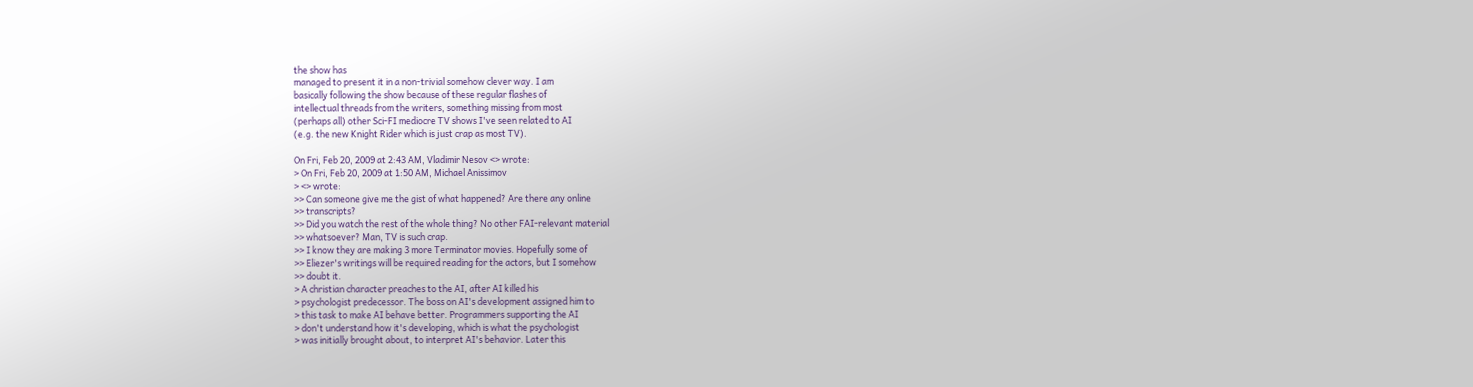the show has
managed to present it in a non-trivial somehow clever way. I am
basically following the show because of these regular flashes of
intellectual threads from the writers, something missing from most
(perhaps all) other Sci-FI mediocre TV shows I've seen related to AI
(e.g. the new Knight Rider which is just crap as most TV).

On Fri, Feb 20, 2009 at 2:43 AM, Vladimir Nesov <> wrote:
> On Fri, Feb 20, 2009 at 1:50 AM, Michael Anissimov
> <> wrote:
>> Can someone give me the gist of what happened? Are there any online
>> transcripts?
>> Did you watch the rest of the whole thing? No other FAI-relevant material
>> whatsoever? Man, TV is such crap.
>> I know they are making 3 more Terminator movies. Hopefully some of
>> Eliezer's writings will be required reading for the actors, but I somehow
>> doubt it.
> A christian character preaches to the AI, after AI killed his
> psychologist predecessor. The boss on AI's development assigned him to
> this task to make AI behave better. Programmers supporting the AI
> don't understand how it's developing, which is what the psychologist
> was initially brought about, to interpret AI's behavior. Later this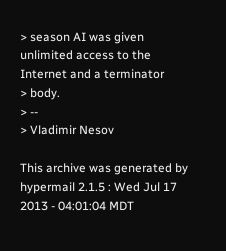> season AI was given unlimited access to the Internet and a terminator
> body.
> --
> Vladimir Nesov

This archive was generated by hypermail 2.1.5 : Wed Jul 17 2013 - 04:01:04 MDT